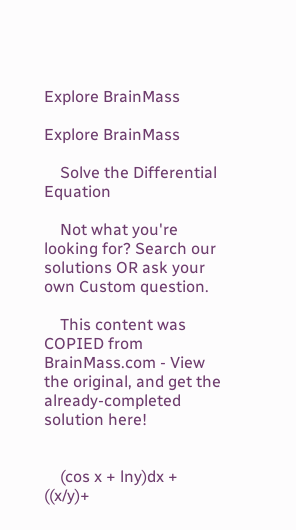Explore BrainMass

Explore BrainMass

    Solve the Differential Equation

    Not what you're looking for? Search our solutions OR ask your own Custom question.

    This content was COPIED from BrainMass.com - View the original, and get the already-completed solution here!


    (cos x + lny)dx + ((x/y)+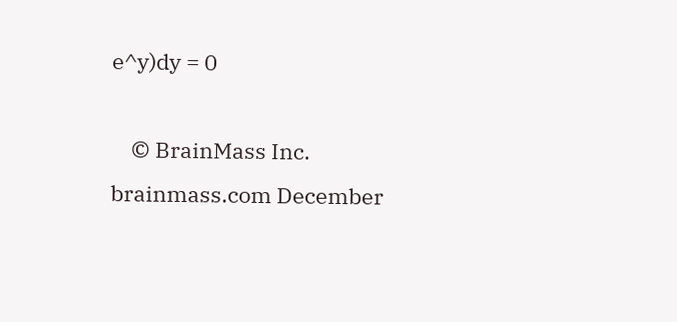e^y)dy = 0

    © BrainMass Inc. brainmass.com December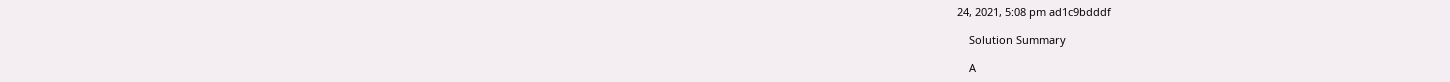24, 2021, 5:08 pm ad1c9bdddf

    Solution Summary

    A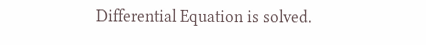Differential Equation is solved.